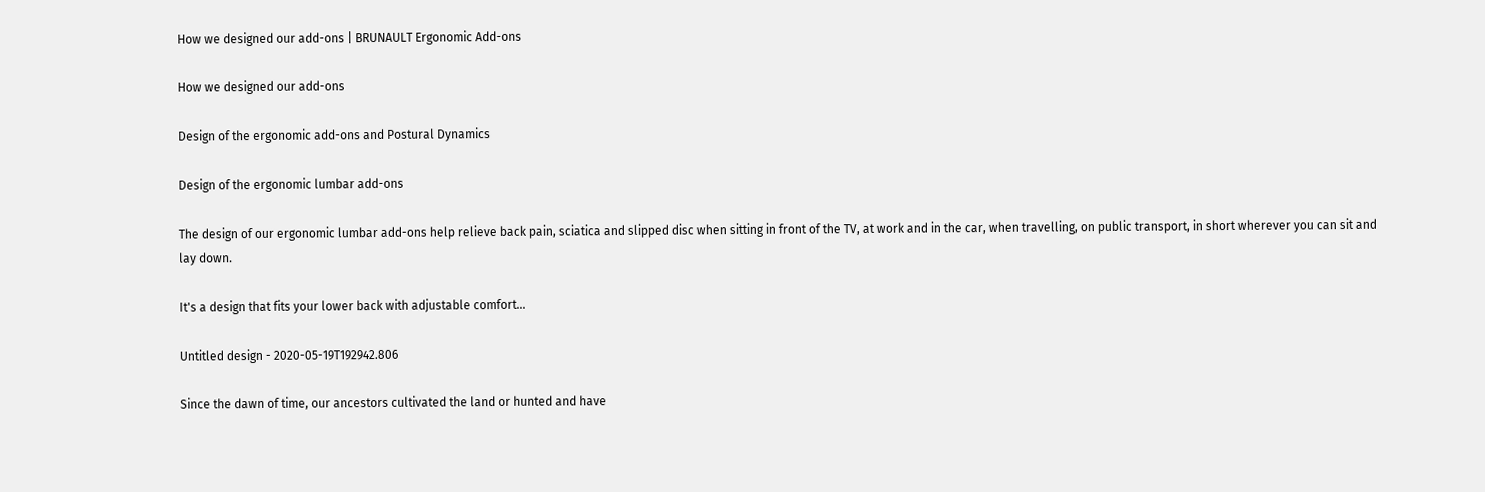How we designed our add-ons | BRUNAULT Ergonomic Add-ons

How we designed our add-ons

Design of the ergonomic add-ons and Postural Dynamics

Design of the ergonomic lumbar add-ons

The design of our ergonomic lumbar add-ons help relieve back pain, sciatica and slipped disc when sitting in front of the TV, at work and in the car, when travelling, on public transport, in short wherever you can sit and lay down.

It's a design that fits your lower back with adjustable comfort...

Untitled design - 2020-05-19T192942.806

Since the dawn of time, our ancestors cultivated the land or hunted and have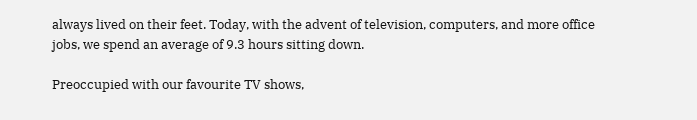always lived on their feet. Today, with the advent of television, computers, and more office jobs, we spend an average of 9.3 hours sitting down.

Preoccupied with our favourite TV shows,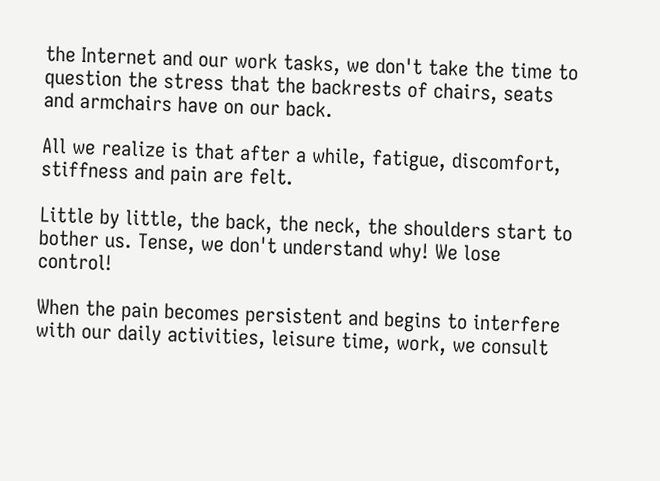the Internet and our work tasks, we don't take the time to question the stress that the backrests of chairs, seats and armchairs have on our back.

All we realize is that after a while, fatigue, discomfort, stiffness and pain are felt.

Little by little, the back, the neck, the shoulders start to bother us. Tense, we don't understand why! We lose control!

When the pain becomes persistent and begins to interfere with our daily activities, leisure time, work, we consult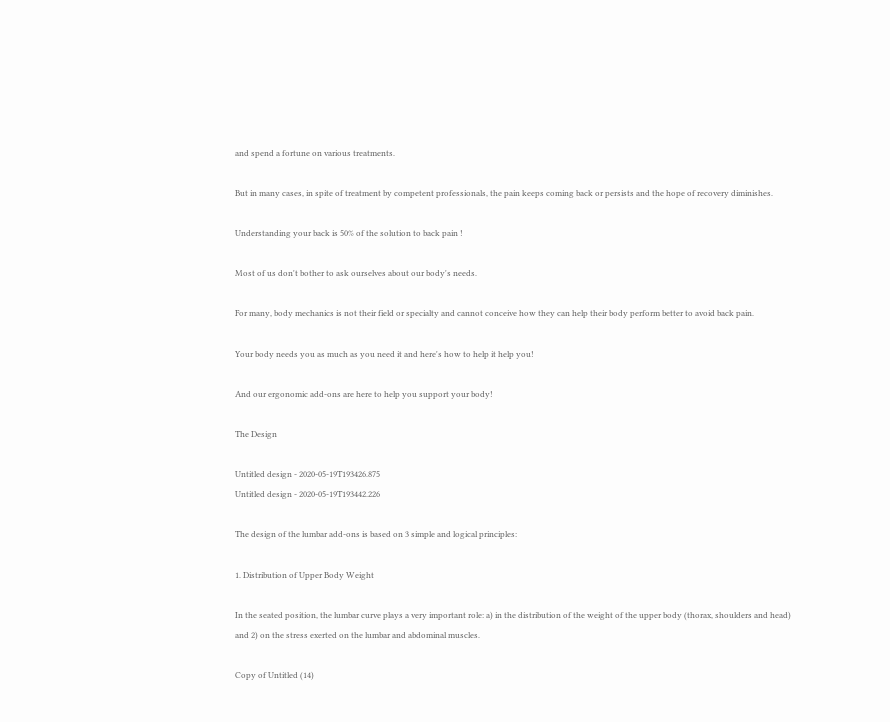and spend a fortune on various treatments.

But in many cases, in spite of treatment by competent professionals, the pain keeps coming back or persists and the hope of recovery diminishes.

Understanding your back is 50% of the solution to back pain !

Most of us don't bother to ask ourselves about our body's needs.

For many, body mechanics is not their field or specialty and cannot conceive how they can help their body perform better to avoid back pain.

Your body needs you as much as you need it and here's how to help it help you!

And our ergonomic add-ons are here to help you support your body!

The Design

Untitled design - 2020-05-19T193426.875
Untitled design - 2020-05-19T193442.226

The design of the lumbar add-ons is based on 3 simple and logical principles:

1. Distribution of Upper Body Weight

In the seated position, the lumbar curve plays a very important role: a) in the distribution of the weight of the upper body (thorax, shoulders and head) and 2) on the stress exerted on the lumbar and abdominal muscles.

Copy of Untitled (14)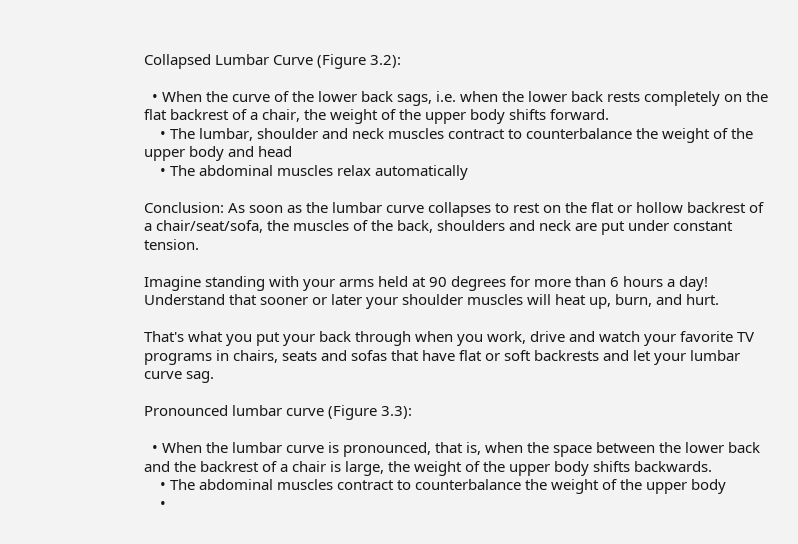Collapsed Lumbar Curve (Figure 3.2):

  • When the curve of the lower back sags, i.e. when the lower back rests completely on the flat backrest of a chair, the weight of the upper body shifts forward.
    • The lumbar, shoulder and neck muscles contract to counterbalance the weight of the upper body and head
    • The abdominal muscles relax automatically

Conclusion: As soon as the lumbar curve collapses to rest on the flat or hollow backrest of a chair/seat/sofa, the muscles of the back, shoulders and neck are put under constant tension.

Imagine standing with your arms held at 90 degrees for more than 6 hours a day! Understand that sooner or later your shoulder muscles will heat up, burn, and hurt.

That's what you put your back through when you work, drive and watch your favorite TV programs in chairs, seats and sofas that have flat or soft backrests and let your lumbar curve sag.

Pronounced lumbar curve (Figure 3.3):

  • When the lumbar curve is pronounced, that is, when the space between the lower back and the backrest of a chair is large, the weight of the upper body shifts backwards.
    • The abdominal muscles contract to counterbalance the weight of the upper body
    •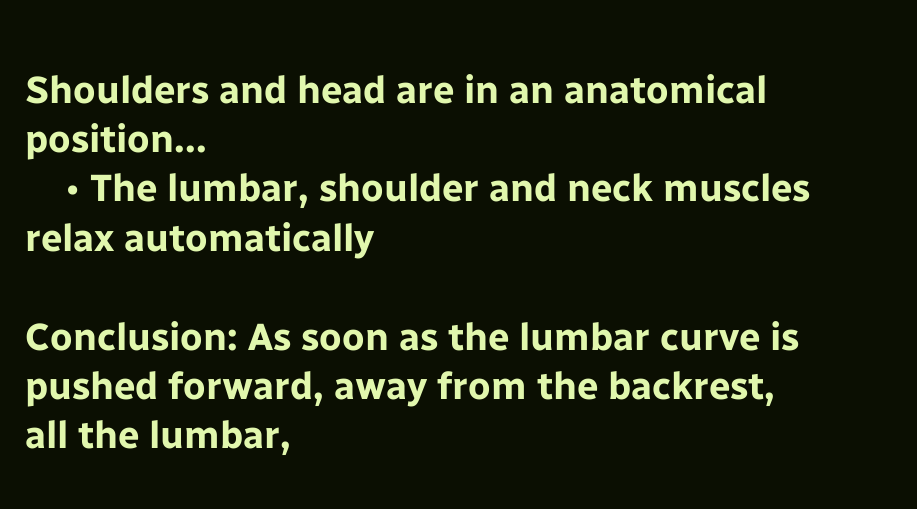Shoulders and head are in an anatomical position...
    • The lumbar, shoulder and neck muscles relax automatically

Conclusion: As soon as the lumbar curve is pushed forward, away from the backrest, all the lumbar,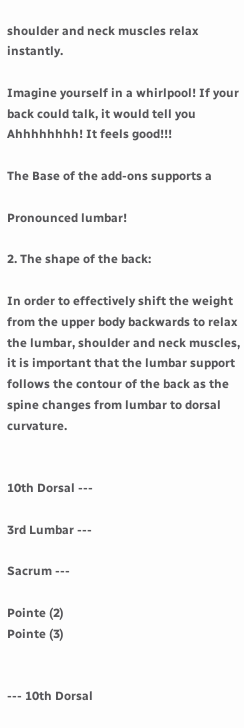shoulder and neck muscles relax instantly.

Imagine yourself in a whirlpool! If your back could talk, it would tell you Ahhhhhhhh! It feels good!!!

The Base of the add-ons supports a

Pronounced lumbar!

2. The shape of the back:

In order to effectively shift the weight from the upper body backwards to relax the lumbar, shoulder and neck muscles, it is important that the lumbar support follows the contour of the back as the spine changes from lumbar to dorsal curvature.


10th Dorsal ---

3rd Lumbar ---

Sacrum ---

Pointe (2)
Pointe (3)


--- 10th Dorsal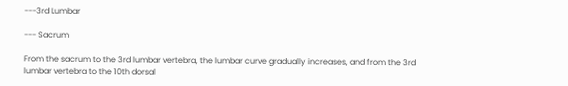---3rd Lumbar

--- Sacrum

From the sacrum to the 3rd lumbar vertebra, the lumbar curve gradually increases, and from the 3rd lumbar vertebra to the 10th dorsal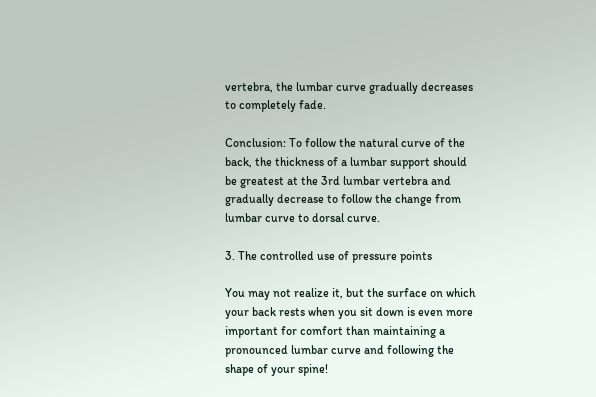vertebra, the lumbar curve gradually decreases to completely fade.

Conclusion: To follow the natural curve of the back, the thickness of a lumbar support should be greatest at the 3rd lumbar vertebra and gradually decrease to follow the change from lumbar curve to dorsal curve.

3. The controlled use of pressure points

You may not realize it, but the surface on which your back rests when you sit down is even more important for comfort than maintaining a pronounced lumbar curve and following the shape of your spine!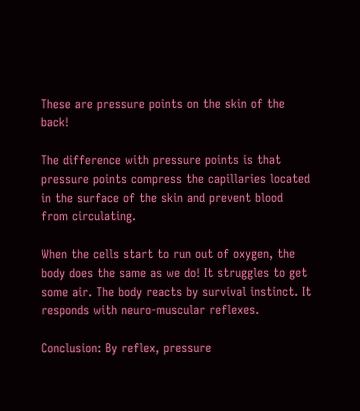These are pressure points on the skin of the back!

The difference with pressure points is that pressure points compress the capillaries located in the surface of the skin and prevent blood from circulating.

When the cells start to run out of oxygen, the body does the same as we do! It struggles to get some air. The body reacts by survival instinct. It responds with neuro-muscular reflexes.

Conclusion: By reflex, pressure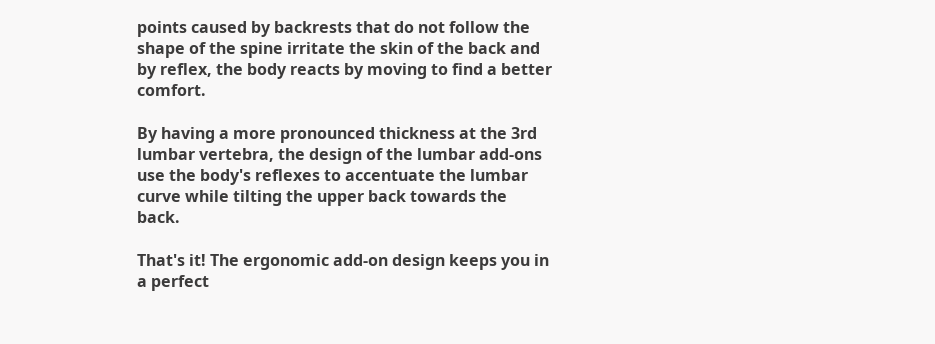points caused by backrests that do not follow the shape of the spine irritate the skin of the back and by reflex, the body reacts by moving to find a better comfort.

By having a more pronounced thickness at the 3rd lumbar vertebra, the design of the lumbar add-ons use the body's reflexes to accentuate the lumbar curve while tilting the upper back towards the back.

That's it! The ergonomic add-on design keeps you in a perfect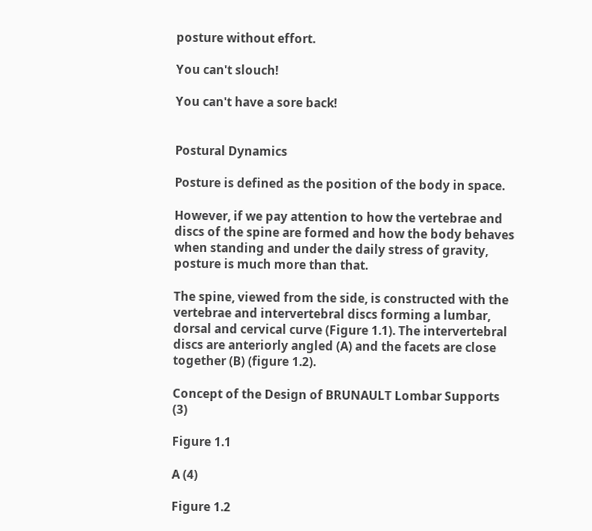posture without effort.

You can't slouch!

You can't have a sore back!


Postural Dynamics

Posture is defined as the position of the body in space.

However, if we pay attention to how the vertebrae and discs of the spine are formed and how the body behaves when standing and under the daily stress of gravity, posture is much more than that.

The spine, viewed from the side, is constructed with the vertebrae and intervertebral discs forming a lumbar, dorsal and cervical curve (Figure 1.1). The intervertebral discs are anteriorly angled (A) and the facets are close together (B) (figure 1.2).

Concept of the Design of BRUNAULT Lombar Supports (3)

Figure 1.1

A (4)

Figure 1.2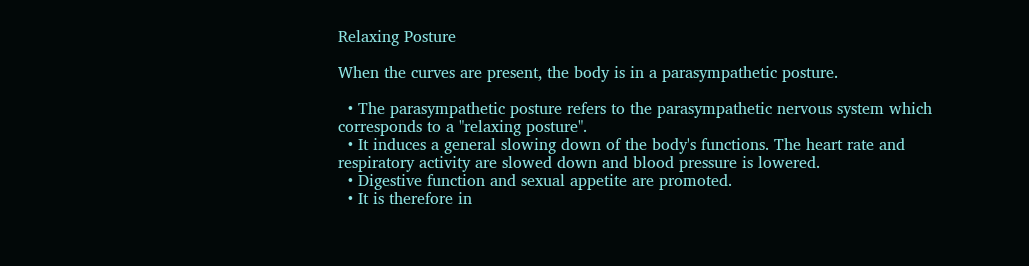Relaxing Posture

When the curves are present, the body is in a parasympathetic posture.

  • The parasympathetic posture refers to the parasympathetic nervous system which corresponds to a "relaxing posture".
  • It induces a general slowing down of the body's functions. The heart rate and respiratory activity are slowed down and blood pressure is lowered.
  • Digestive function and sexual appetite are promoted.
  • It is therefore in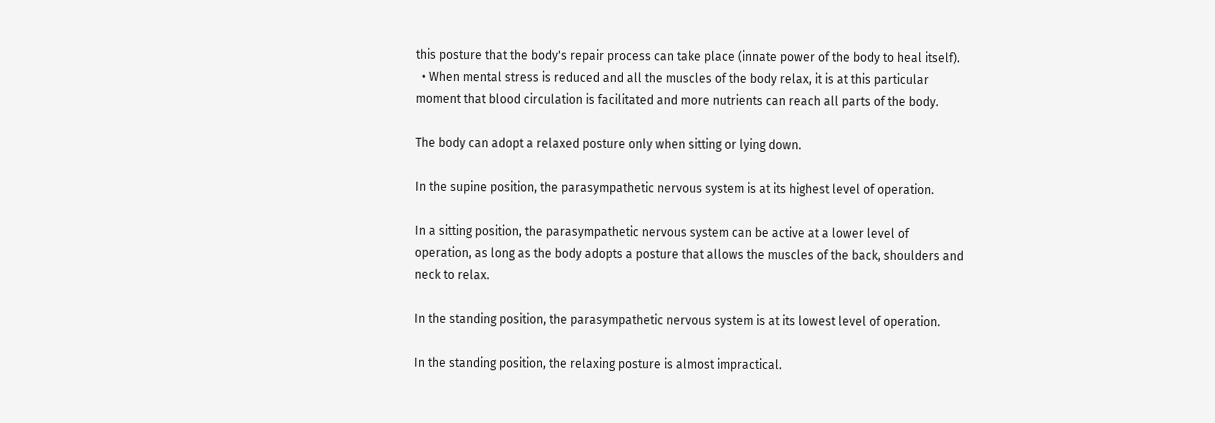this posture that the body's repair process can take place (innate power of the body to heal itself).
  • When mental stress is reduced and all the muscles of the body relax, it is at this particular moment that blood circulation is facilitated and more nutrients can reach all parts of the body.

The body can adopt a relaxed posture only when sitting or lying down.

In the supine position, the parasympathetic nervous system is at its highest level of operation.

In a sitting position, the parasympathetic nervous system can be active at a lower level of operation, as long as the body adopts a posture that allows the muscles of the back, shoulders and neck to relax.

In the standing position, the parasympathetic nervous system is at its lowest level of operation.

In the standing position, the relaxing posture is almost impractical.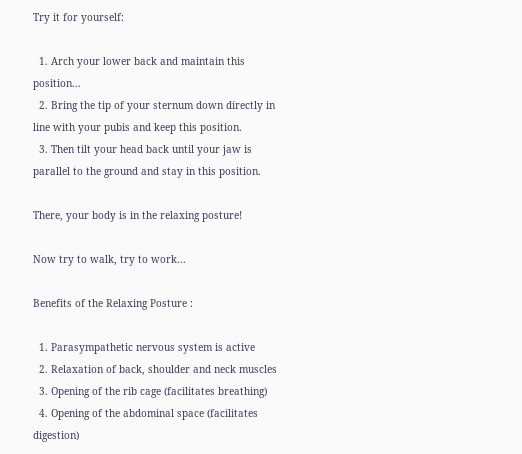Try it for yourself:

  1. Arch your lower back and maintain this position...
  2. Bring the tip of your sternum down directly in line with your pubis and keep this position.
  3. Then tilt your head back until your jaw is parallel to the ground and stay in this position.

There, your body is in the relaxing posture!

Now try to walk, try to work...

Benefits of the Relaxing Posture :

  1. Parasympathetic nervous system is active
  2. Relaxation of back, shoulder and neck muscles
  3. Opening of the rib cage (facilitates breathing)
  4. Opening of the abdominal space (facilitates digestion)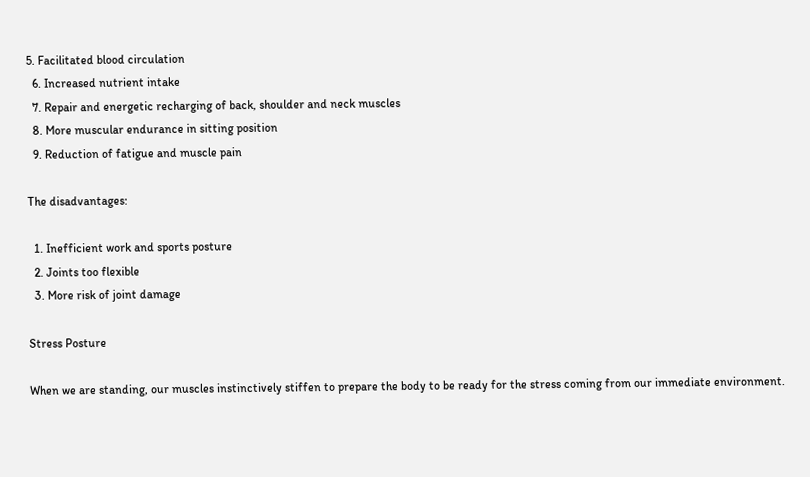5. Facilitated blood circulation
  6. Increased nutrient intake
  7. Repair and energetic recharging of back, shoulder and neck muscles
  8. More muscular endurance in sitting position
  9. Reduction of fatigue and muscle pain

The disadvantages:

  1. Inefficient work and sports posture
  2. Joints too flexible
  3. More risk of joint damage

Stress Posture

When we are standing, our muscles instinctively stiffen to prepare the body to be ready for the stress coming from our immediate environment.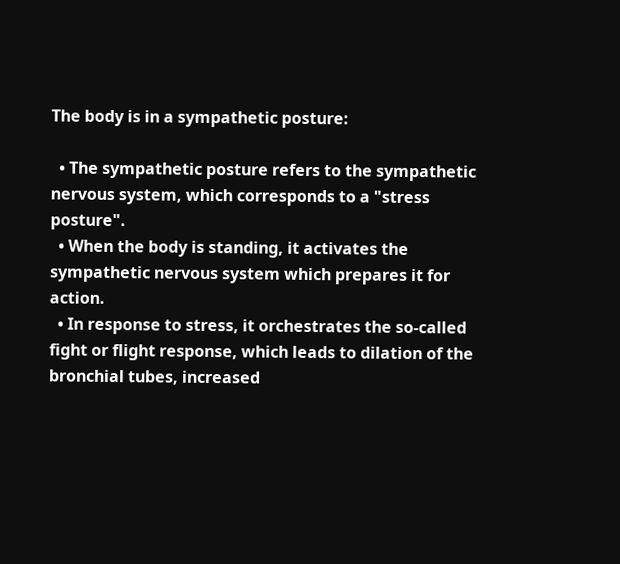The body is in a sympathetic posture:

  • The sympathetic posture refers to the sympathetic nervous system, which corresponds to a "stress posture".
  • When the body is standing, it activates the sympathetic nervous system which prepares it for action.
  • In response to stress, it orchestrates the so-called fight or flight response, which leads to dilation of the bronchial tubes, increased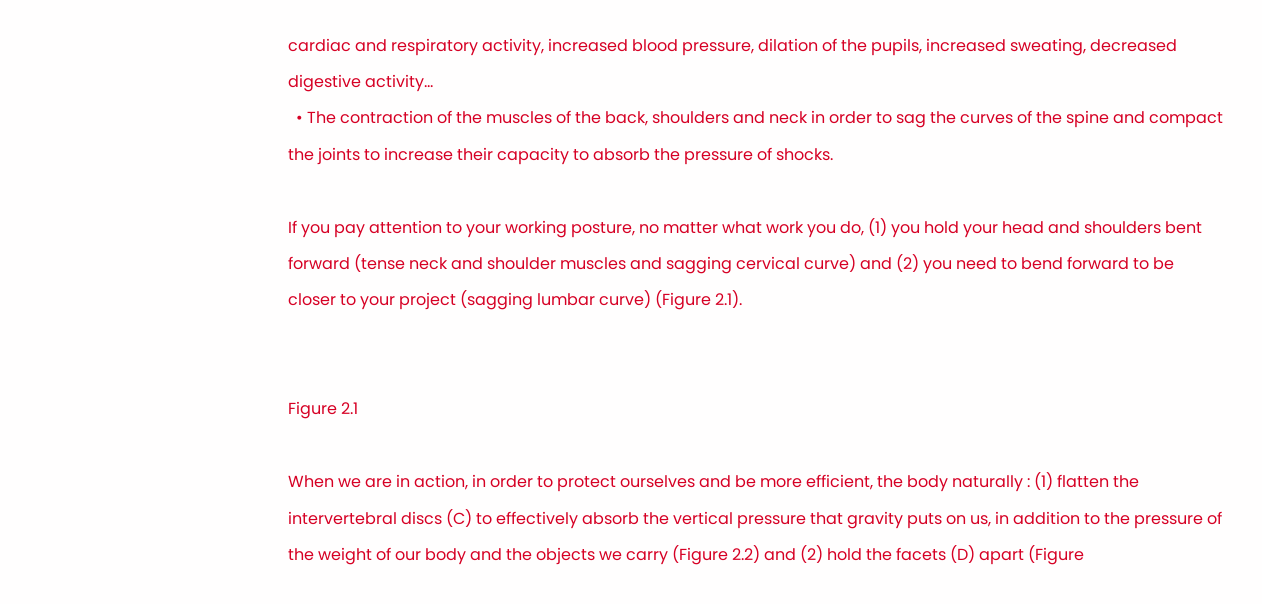cardiac and respiratory activity, increased blood pressure, dilation of the pupils, increased sweating, decreased digestive activity...
  • The contraction of the muscles of the back, shoulders and neck in order to sag the curves of the spine and compact the joints to increase their capacity to absorb the pressure of shocks.

If you pay attention to your working posture, no matter what work you do, (1) you hold your head and shoulders bent forward (tense neck and shoulder muscles and sagging cervical curve) and (2) you need to bend forward to be closer to your project (sagging lumbar curve) (Figure 2.1).


Figure 2.1

When we are in action, in order to protect ourselves and be more efficient, the body naturally : (1) flatten the intervertebral discs (C) to effectively absorb the vertical pressure that gravity puts on us, in addition to the pressure of the weight of our body and the objects we carry (Figure 2.2) and (2) hold the facets (D) apart (Figure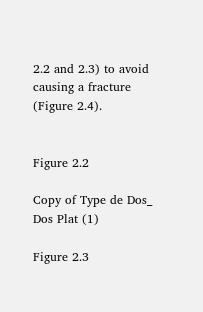2.2 and 2.3) to avoid causing a fracture (Figure 2.4).


Figure 2.2

Copy of Type de Dos_ Dos Plat (1)

Figure 2.3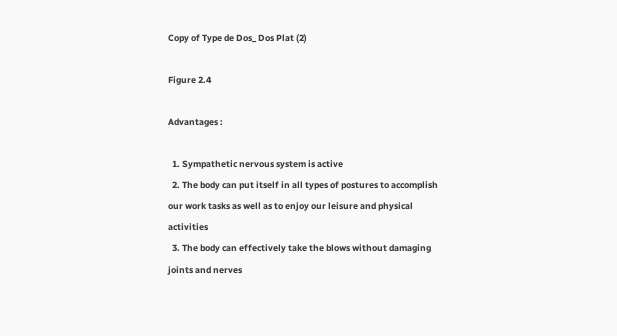Copy of Type de Dos_ Dos Plat (2)

Figure 2.4

Advantages :

  1. Sympathetic nervous system is active
  2. The body can put itself in all types of postures to accomplish our work tasks as well as to enjoy our leisure and physical activities
  3. The body can effectively take the blows without damaging joints and nerves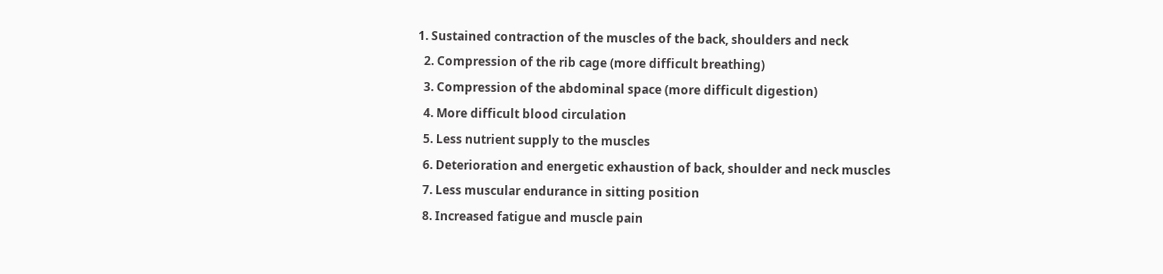1. Sustained contraction of the muscles of the back, shoulders and neck
  2. Compression of the rib cage (more difficult breathing)
  3. Compression of the abdominal space (more difficult digestion)
  4. More difficult blood circulation
  5. Less nutrient supply to the muscles
  6. Deterioration and energetic exhaustion of back, shoulder and neck muscles
  7. Less muscular endurance in sitting position
  8. Increased fatigue and muscle pain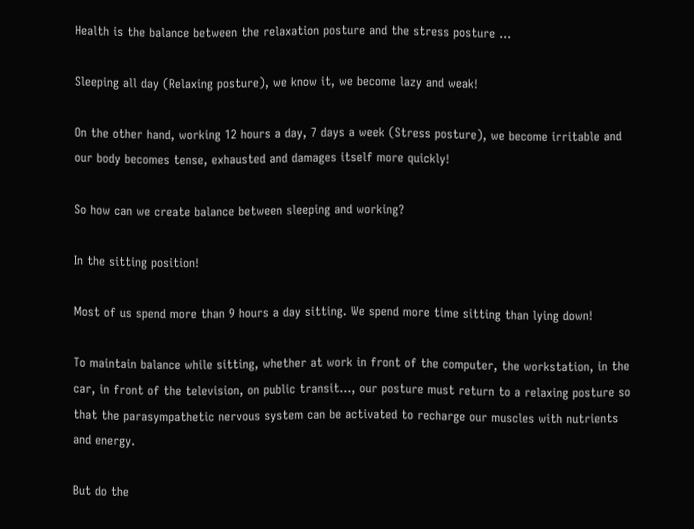Health is the balance between the relaxation posture and the stress posture ...

Sleeping all day (Relaxing posture), we know it, we become lazy and weak!

On the other hand, working 12 hours a day, 7 days a week (Stress posture), we become irritable and our body becomes tense, exhausted and damages itself more quickly!

So how can we create balance between sleeping and working?

In the sitting position!

Most of us spend more than 9 hours a day sitting. We spend more time sitting than lying down!

To maintain balance while sitting, whether at work in front of the computer, the workstation, in the car, in front of the television, on public transit..., our posture must return to a relaxing posture so that the parasympathetic nervous system can be activated to recharge our muscles with nutrients and energy.

But do the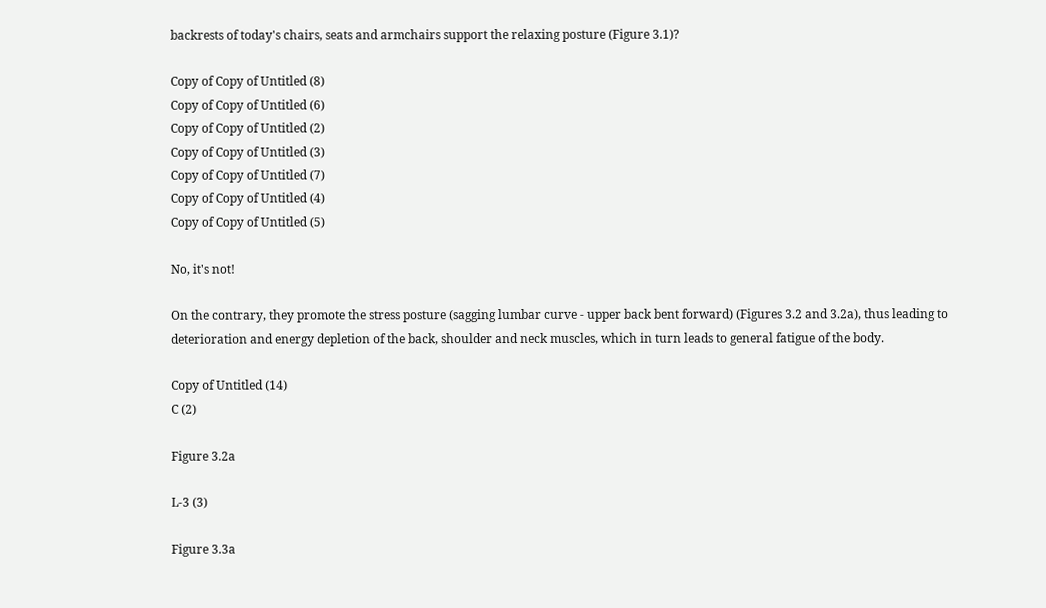backrests of today's chairs, seats and armchairs support the relaxing posture (Figure 3.1)?

Copy of Copy of Untitled (8)
Copy of Copy of Untitled (6)
Copy of Copy of Untitled (2)
Copy of Copy of Untitled (3)
Copy of Copy of Untitled (7)
Copy of Copy of Untitled (4)
Copy of Copy of Untitled (5)

No, it's not!

On the contrary, they promote the stress posture (sagging lumbar curve - upper back bent forward) (Figures 3.2 and 3.2a), thus leading to deterioration and energy depletion of the back, shoulder and neck muscles, which in turn leads to general fatigue of the body.

Copy of Untitled (14)
C (2)

Figure 3.2a

L-3 (3)

Figure 3.3a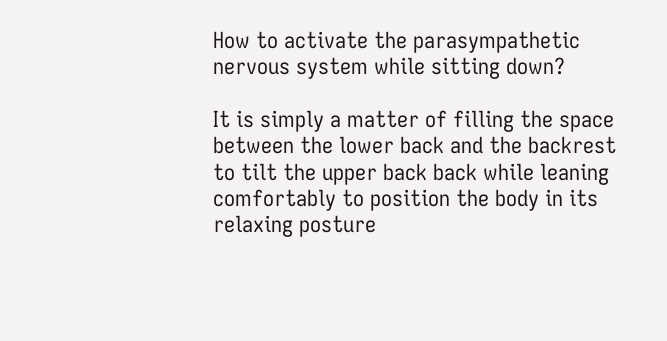How to activate the parasympathetic nervous system while sitting down?

It is simply a matter of filling the space between the lower back and the backrest to tilt the upper back back while leaning comfortably to position the body in its relaxing posture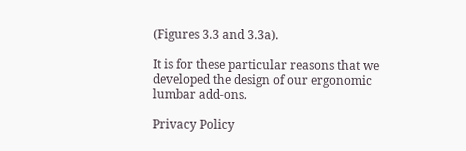(Figures 3.3 and 3.3a).

It is for these particular reasons that we developed the design of our ergonomic lumbar add-ons.

Privacy Policy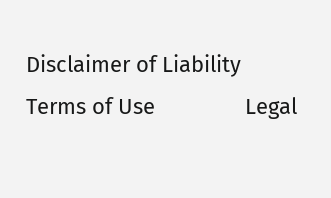Disclaimer of Liability               Terms of Use               Legal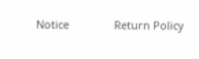Notice               Return Policy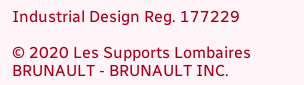Industrial Design Reg. 177229

© 2020 Les Supports Lombaires BRUNAULT - BRUNAULT INC.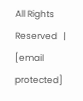All Rights Reserved   |   [email protected]